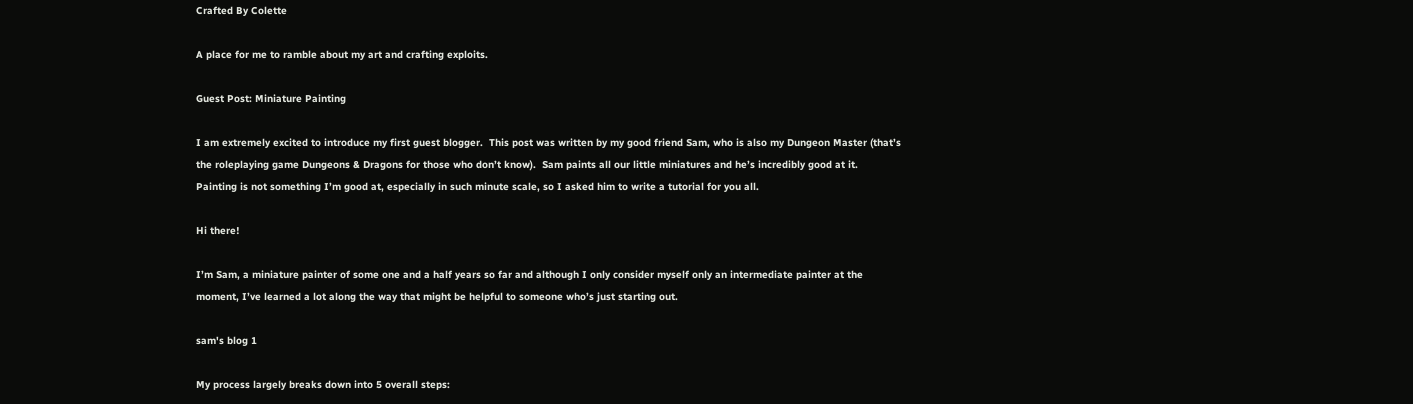Crafted By Colette

A place for me to ramble about my art and crafting exploits.

Guest Post: Miniature Painting

I am extremely excited to introduce my first guest blogger.  This post was written by my good friend Sam, who is also my Dungeon Master (that’s the roleplaying game Dungeons & Dragons for those who don’t know).  Sam paints all our little miniatures and he’s incredibly good at it.  Painting is not something I’m good at, especially in such minute scale, so I asked him to write a tutorial for you all.

Hi there!

I’m Sam, a miniature painter of some one and a half years so far and although I only consider myself only an intermediate painter at the moment, I’ve learned a lot along the way that might be helpful to someone who’s just starting out.

sam's blog 1

My process largely breaks down into 5 overall steps: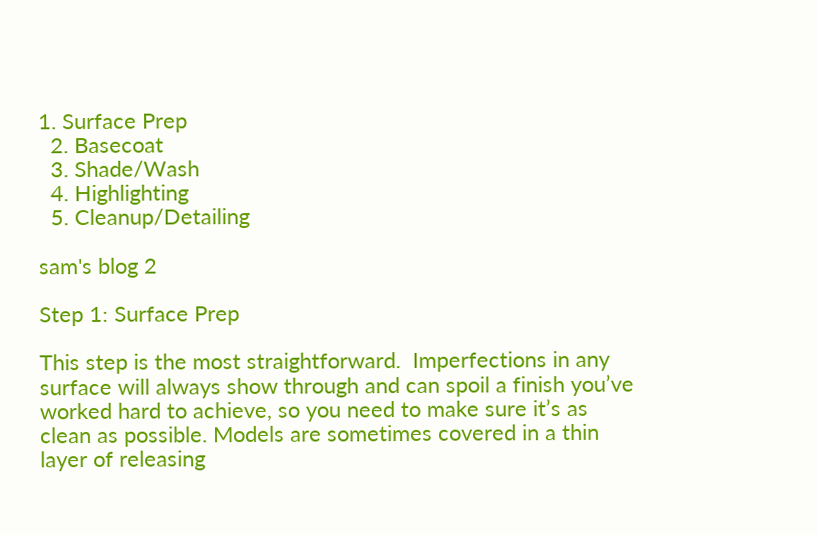1. Surface Prep
  2. Basecoat
  3. Shade/Wash
  4. Highlighting
  5. Cleanup/Detailing

sam's blog 2

Step 1: Surface Prep

This step is the most straightforward.  Imperfections in any surface will always show through and can spoil a finish you’ve worked hard to achieve, so you need to make sure it’s as clean as possible. Models are sometimes covered in a thin layer of releasing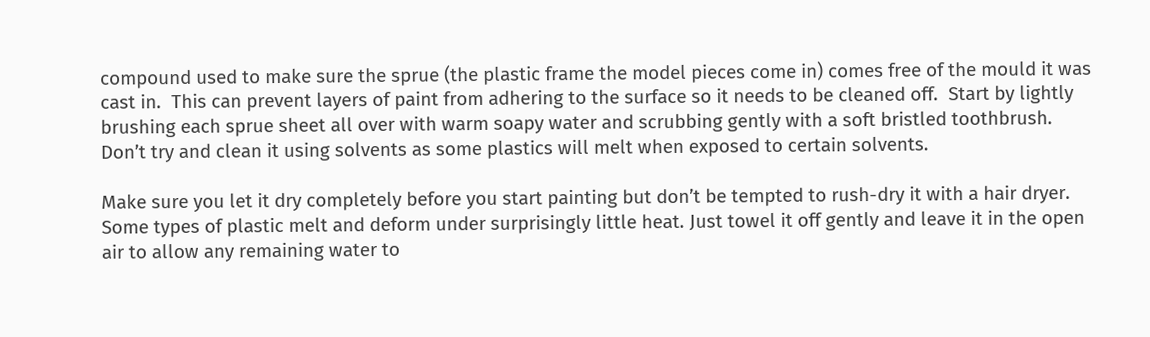compound used to make sure the sprue (the plastic frame the model pieces come in) comes free of the mould it was cast in.  This can prevent layers of paint from adhering to the surface so it needs to be cleaned off.  Start by lightly brushing each sprue sheet all over with warm soapy water and scrubbing gently with a soft bristled toothbrush. Don’t try and clean it using solvents as some plastics will melt when exposed to certain solvents.

Make sure you let it dry completely before you start painting but don’t be tempted to rush-dry it with a hair dryer. Some types of plastic melt and deform under surprisingly little heat. Just towel it off gently and leave it in the open air to allow any remaining water to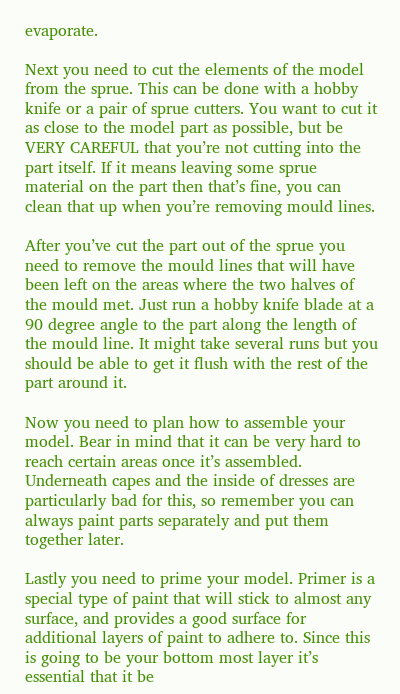evaporate.

Next you need to cut the elements of the model from the sprue. This can be done with a hobby knife or a pair of sprue cutters. You want to cut it as close to the model part as possible, but be VERY CAREFUL that you’re not cutting into the part itself. If it means leaving some sprue material on the part then that’s fine, you can clean that up when you’re removing mould lines.

After you’ve cut the part out of the sprue you need to remove the mould lines that will have been left on the areas where the two halves of the mould met. Just run a hobby knife blade at a 90 degree angle to the part along the length of the mould line. It might take several runs but you should be able to get it flush with the rest of the part around it.

Now you need to plan how to assemble your model. Bear in mind that it can be very hard to reach certain areas once it’s assembled. Underneath capes and the inside of dresses are particularly bad for this, so remember you can always paint parts separately and put them together later.

Lastly you need to prime your model. Primer is a special type of paint that will stick to almost any surface, and provides a good surface for additional layers of paint to adhere to. Since this is going to be your bottom most layer it’s essential that it be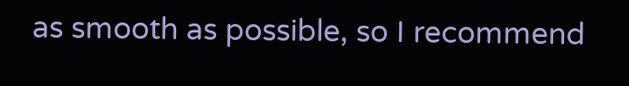as smooth as possible, so I recommend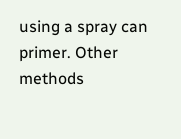using a spray can primer. Other methods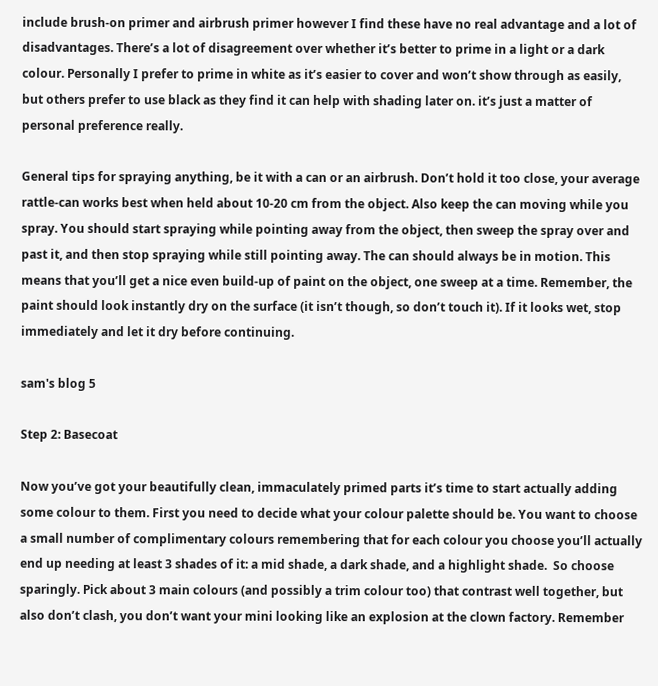include brush-on primer and airbrush primer however I find these have no real advantage and a lot of disadvantages. There’s a lot of disagreement over whether it’s better to prime in a light or a dark colour. Personally I prefer to prime in white as it’s easier to cover and won’t show through as easily, but others prefer to use black as they find it can help with shading later on. it’s just a matter of personal preference really.

General tips for spraying anything, be it with a can or an airbrush. Don’t hold it too close, your average rattle-can works best when held about 10-20 cm from the object. Also keep the can moving while you spray. You should start spraying while pointing away from the object, then sweep the spray over and past it, and then stop spraying while still pointing away. The can should always be in motion. This means that you’ll get a nice even build-up of paint on the object, one sweep at a time. Remember, the paint should look instantly dry on the surface (it isn’t though, so don’t touch it). If it looks wet, stop immediately and let it dry before continuing.

sam's blog 5

Step 2: Basecoat

Now you’ve got your beautifully clean, immaculately primed parts it’s time to start actually adding some colour to them. First you need to decide what your colour palette should be. You want to choose a small number of complimentary colours remembering that for each colour you choose you’ll actually end up needing at least 3 shades of it: a mid shade, a dark shade, and a highlight shade.  So choose sparingly. Pick about 3 main colours (and possibly a trim colour too) that contrast well together, but also don’t clash, you don’t want your mini looking like an explosion at the clown factory. Remember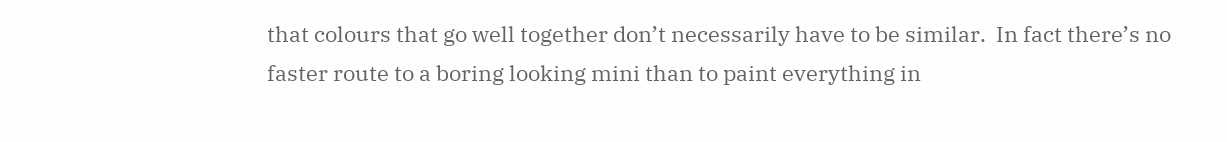that colours that go well together don’t necessarily have to be similar.  In fact there’s no faster route to a boring looking mini than to paint everything in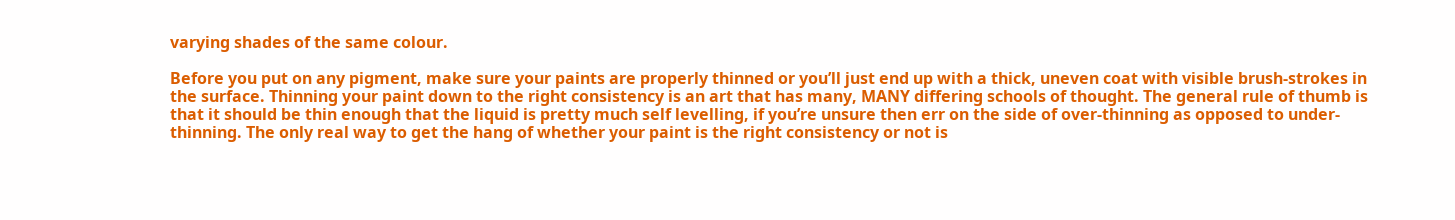varying shades of the same colour.

Before you put on any pigment, make sure your paints are properly thinned or you’ll just end up with a thick, uneven coat with visible brush-strokes in the surface. Thinning your paint down to the right consistency is an art that has many, MANY differing schools of thought. The general rule of thumb is that it should be thin enough that the liquid is pretty much self levelling, if you’re unsure then err on the side of over-thinning as opposed to under-thinning. The only real way to get the hang of whether your paint is the right consistency or not is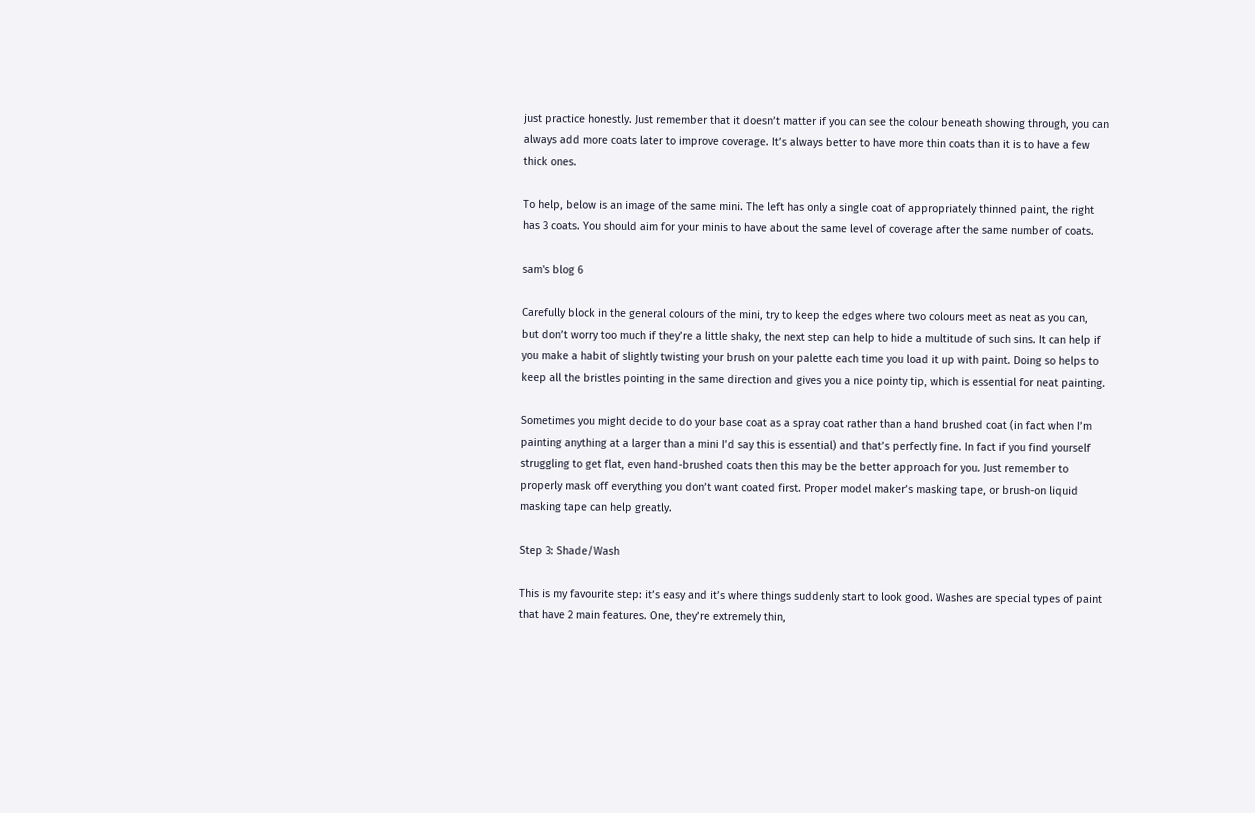just practice honestly. Just remember that it doesn’t matter if you can see the colour beneath showing through, you can always add more coats later to improve coverage. It’s always better to have more thin coats than it is to have a few thick ones.

To help, below is an image of the same mini. The left has only a single coat of appropriately thinned paint, the right has 3 coats. You should aim for your minis to have about the same level of coverage after the same number of coats.

sam's blog 6

Carefully block in the general colours of the mini, try to keep the edges where two colours meet as neat as you can, but don’t worry too much if they’re a little shaky, the next step can help to hide a multitude of such sins. It can help if you make a habit of slightly twisting your brush on your palette each time you load it up with paint. Doing so helps to keep all the bristles pointing in the same direction and gives you a nice pointy tip, which is essential for neat painting.

Sometimes you might decide to do your base coat as a spray coat rather than a hand brushed coat (in fact when I’m painting anything at a larger than a mini I’d say this is essential) and that’s perfectly fine. In fact if you find yourself struggling to get flat, even hand-brushed coats then this may be the better approach for you. Just remember to properly mask off everything you don’t want coated first. Proper model maker’s masking tape, or brush-on liquid masking tape can help greatly.

Step 3: Shade/Wash

This is my favourite step: it’s easy and it’s where things suddenly start to look good. Washes are special types of paint that have 2 main features. One, they’re extremely thin,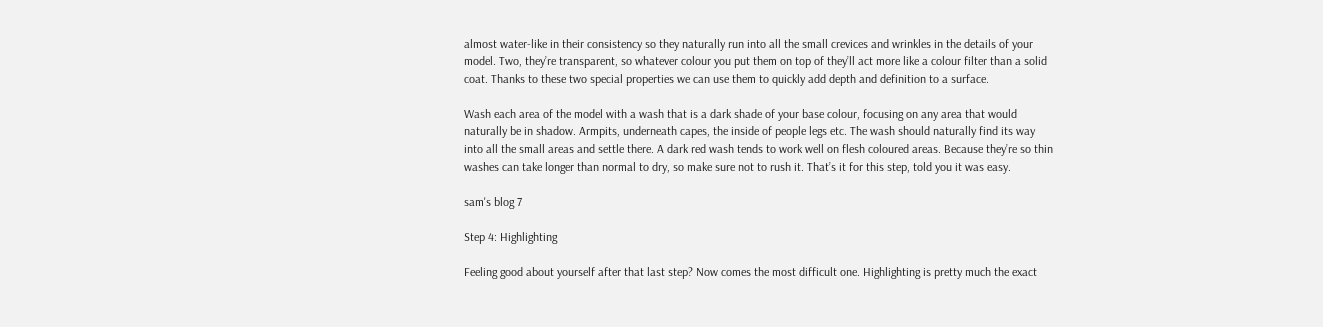almost water-like in their consistency so they naturally run into all the small crevices and wrinkles in the details of your model. Two, they’re transparent, so whatever colour you put them on top of they’ll act more like a colour filter than a solid coat. Thanks to these two special properties we can use them to quickly add depth and definition to a surface.

Wash each area of the model with a wash that is a dark shade of your base colour, focusing on any area that would naturally be in shadow. Armpits, underneath capes, the inside of people legs etc. The wash should naturally find its way into all the small areas and settle there. A dark red wash tends to work well on flesh coloured areas. Because they’re so thin washes can take longer than normal to dry, so make sure not to rush it. That’s it for this step, told you it was easy.

sam's blog 7

Step 4: Highlighting

Feeling good about yourself after that last step? Now comes the most difficult one. Highlighting is pretty much the exact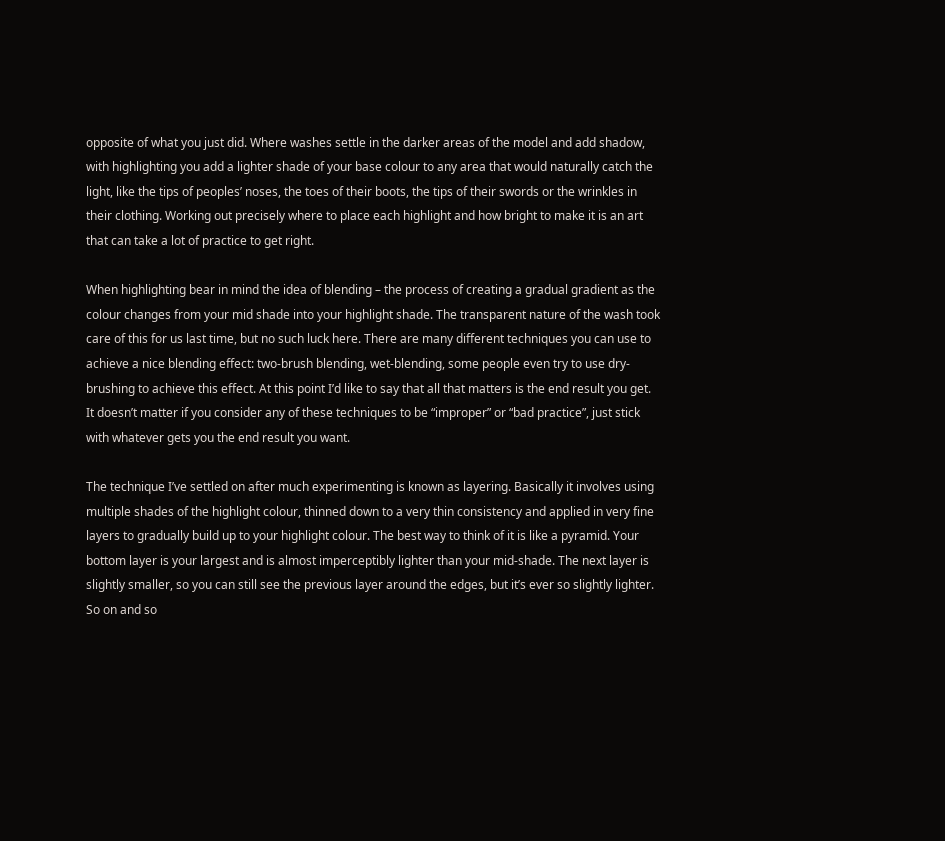opposite of what you just did. Where washes settle in the darker areas of the model and add shadow, with highlighting you add a lighter shade of your base colour to any area that would naturally catch the light, like the tips of peoples’ noses, the toes of their boots, the tips of their swords or the wrinkles in their clothing. Working out precisely where to place each highlight and how bright to make it is an art that can take a lot of practice to get right.

When highlighting bear in mind the idea of blending – the process of creating a gradual gradient as the colour changes from your mid shade into your highlight shade. The transparent nature of the wash took care of this for us last time, but no such luck here. There are many different techniques you can use to achieve a nice blending effect: two-brush blending, wet-blending, some people even try to use dry-brushing to achieve this effect. At this point I’d like to say that all that matters is the end result you get.  It doesn’t matter if you consider any of these techniques to be “improper” or “bad practice”, just stick with whatever gets you the end result you want.

The technique I’ve settled on after much experimenting is known as layering. Basically it involves using multiple shades of the highlight colour, thinned down to a very thin consistency and applied in very fine layers to gradually build up to your highlight colour. The best way to think of it is like a pyramid. Your bottom layer is your largest and is almost imperceptibly lighter than your mid-shade. The next layer is slightly smaller, so you can still see the previous layer around the edges, but it’s ever so slightly lighter. So on and so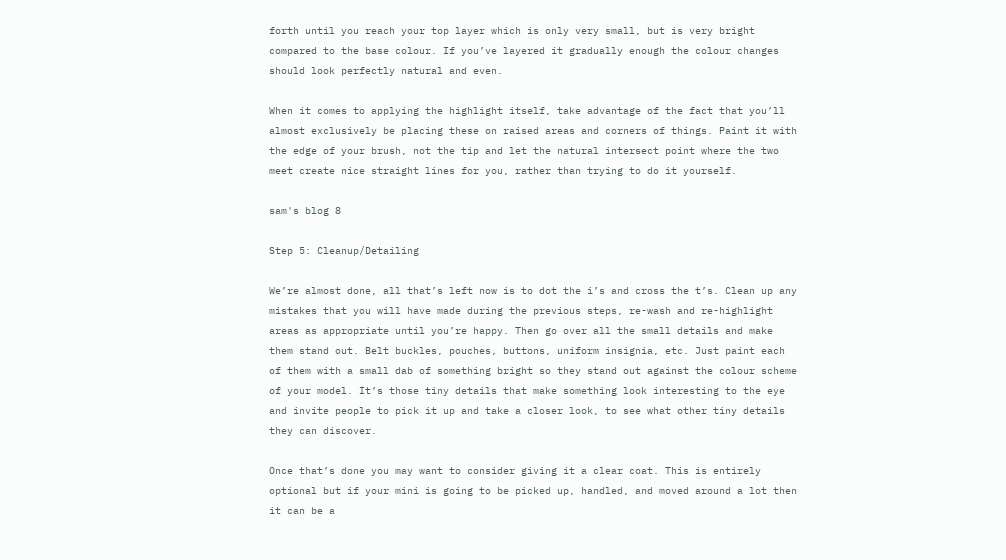forth until you reach your top layer which is only very small, but is very bright compared to the base colour. If you’ve layered it gradually enough the colour changes should look perfectly natural and even.

When it comes to applying the highlight itself, take advantage of the fact that you’ll almost exclusively be placing these on raised areas and corners of things. Paint it with the edge of your brush, not the tip and let the natural intersect point where the two meet create nice straight lines for you, rather than trying to do it yourself.

sam's blog 8

Step 5: Cleanup/Detailing

We’re almost done, all that’s left now is to dot the i’s and cross the t’s. Clean up any mistakes that you will have made during the previous steps, re-wash and re-highlight areas as appropriate until you’re happy. Then go over all the small details and make them stand out. Belt buckles, pouches, buttons, uniform insignia, etc. Just paint each of them with a small dab of something bright so they stand out against the colour scheme of your model. It’s those tiny details that make something look interesting to the eye and invite people to pick it up and take a closer look, to see what other tiny details they can discover.

Once that’s done you may want to consider giving it a clear coat. This is entirely optional but if your mini is going to be picked up, handled, and moved around a lot then it can be a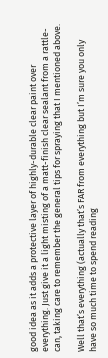good idea as it adds a protective layer of highly-durable clear paint over everything. Just give it a light misting of a matt-finish clear sealant from a rattle-can, taking care to remember the general tips for spraying that I mentioned above.

Well that’s everything (actually that’s FAR from everything but I’m sure you only have so much time to spend reading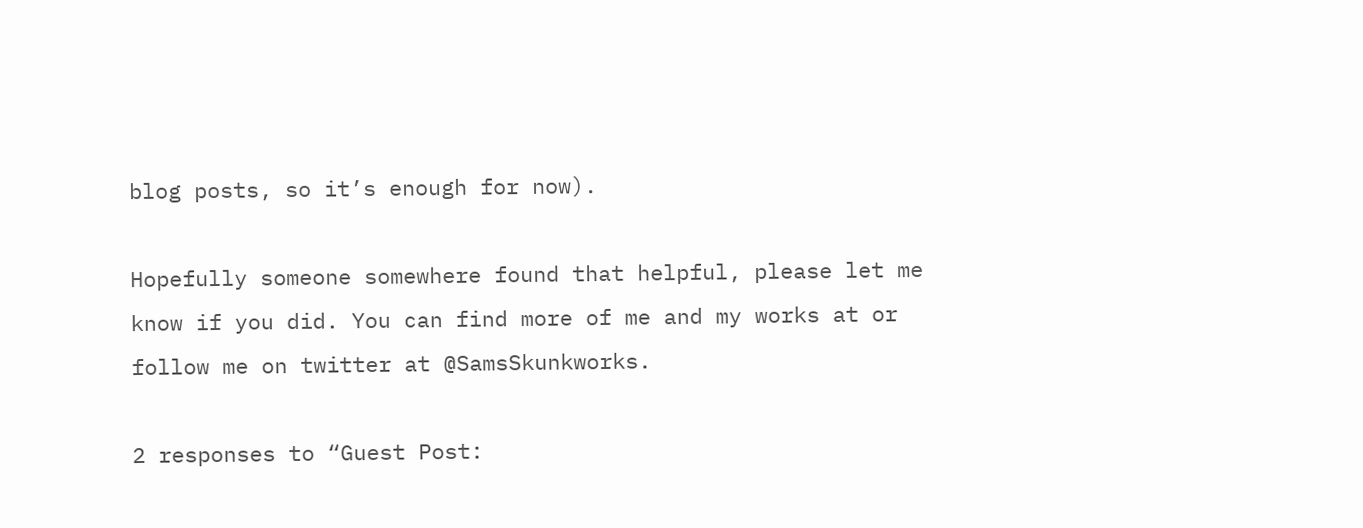blog posts, so it’s enough for now).

Hopefully someone somewhere found that helpful, please let me know if you did. You can find more of me and my works at or follow me on twitter at @SamsSkunkworks.

2 responses to “Guest Post: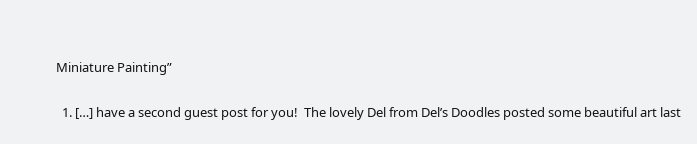Miniature Painting”

  1. […] have a second guest post for you!  The lovely Del from Del’s Doodles posted some beautiful art last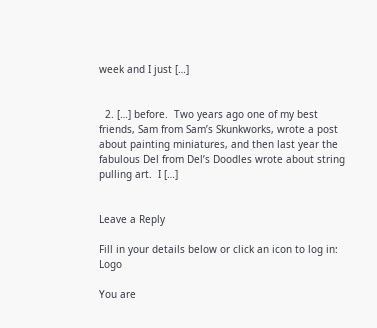week and I just […]


  2. […] before.  Two years ago one of my best friends, Sam from Sam’s Skunkworks, wrote a post about painting miniatures, and then last year the fabulous Del from Del’s Doodles wrote about string pulling art.  I […]


Leave a Reply

Fill in your details below or click an icon to log in: Logo

You are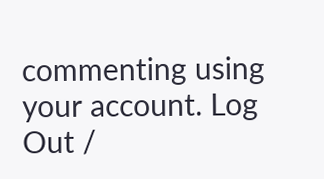commenting using your account. Log Out /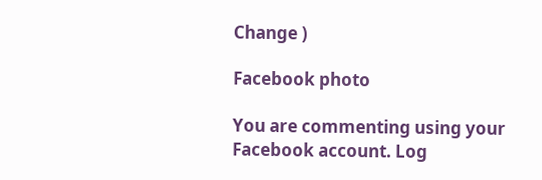Change )

Facebook photo

You are commenting using your Facebook account. Log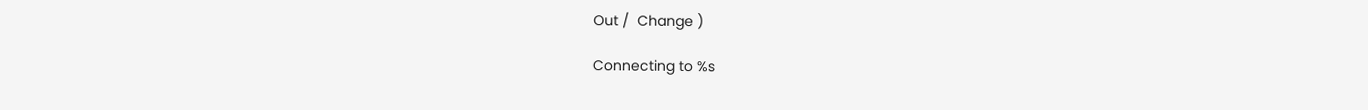Out /  Change )

Connecting to %s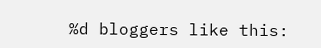%d bloggers like this: